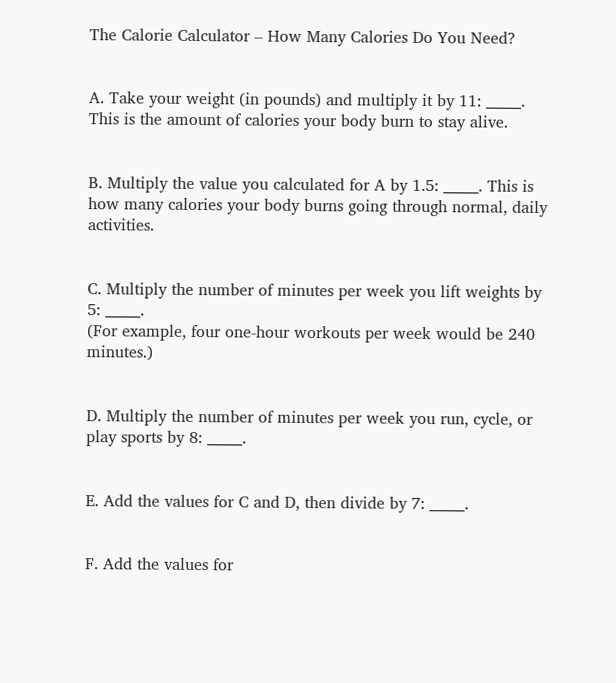The Calorie Calculator – How Many Calories Do You Need?


A. Take your weight (in pounds) and multiply it by 11: _____. This is the amount of calories your body burn to stay alive.


B. Multiply the value you calculated for A by 1.5: _____. This is how many calories your body burns going through normal, daily activities.


C. Multiply the number of minutes per week you lift weights by 5: _____.
(For example, four one-hour workouts per week would be 240 minutes.)


D. Multiply the number of minutes per week you run, cycle, or play sports by 8: _____.


E. Add the values for C and D, then divide by 7: _____.


F. Add the values for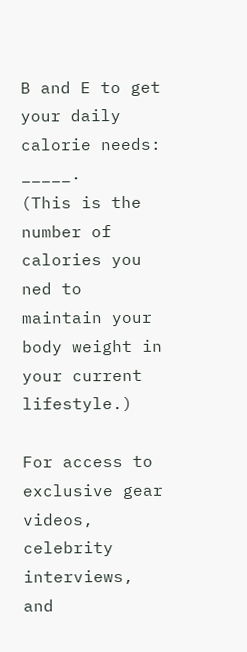B and E to get your daily calorie needs: _____.
(This is the number of calories you ned to maintain your body weight in your current lifestyle.)

For access to exclusive gear videos, celebrity interviews, and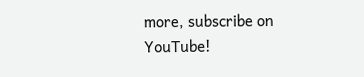more, subscribe on YouTube!